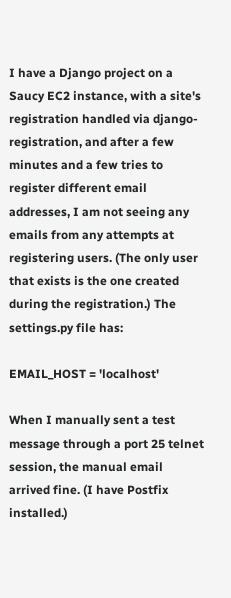I have a Django project on a Saucy EC2 instance, with a site's registration handled via django-registration, and after a few minutes and a few tries to register different email addresses, I am not seeing any emails from any attempts at registering users. (The only user that exists is the one created during the registration.) The settings.py file has:

EMAIL_HOST = 'localhost'

When I manually sent a test message through a port 25 telnet session, the manual email arrived fine. (I have Postfix installed.)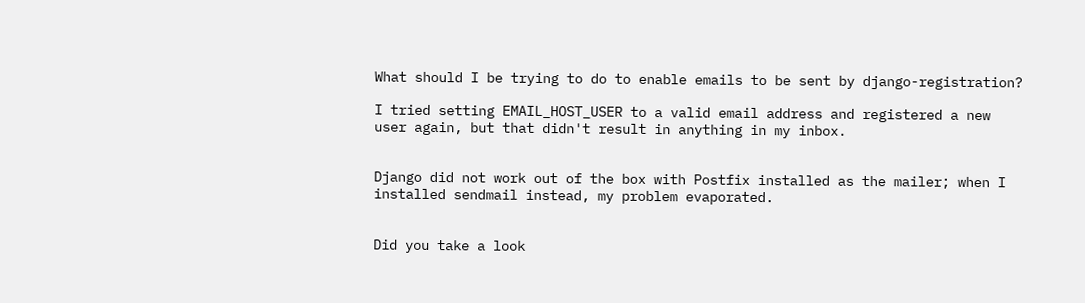What should I be trying to do to enable emails to be sent by django-registration?

I tried setting EMAIL_HOST_USER to a valid email address and registered a new user again, but that didn't result in anything in my inbox.


Django did not work out of the box with Postfix installed as the mailer; when I installed sendmail instead, my problem evaporated.


Did you take a look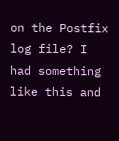on the Postfix log file? I had something like this and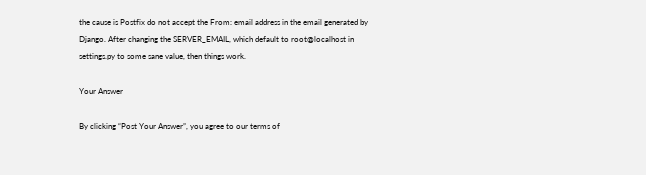the cause is Postfix do not accept the From: email address in the email generated by Django. After changing the SERVER_EMAIL, which default to root@localhost in settings.py to some sane value, then things work.

Your Answer

By clicking “Post Your Answer”, you agree to our terms of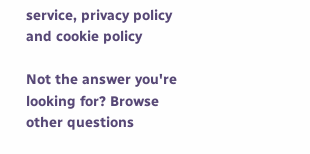service, privacy policy and cookie policy

Not the answer you're looking for? Browse other questions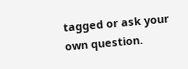tagged or ask your own question.